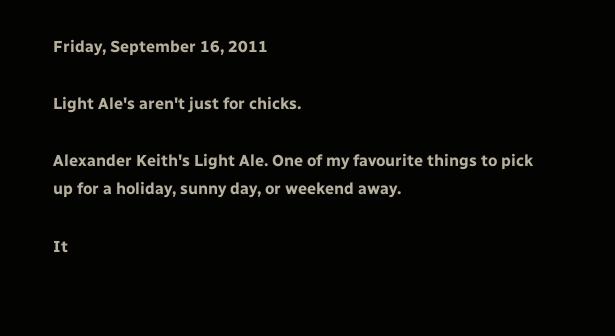Friday, September 16, 2011

Light Ale's aren't just for chicks.

Alexander Keith's Light Ale. One of my favourite things to pick up for a holiday, sunny day, or weekend away.

It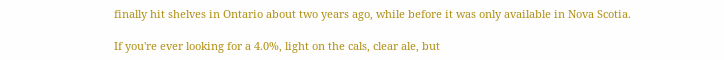finally hit shelves in Ontario about two years ago, while before it was only available in Nova Scotia.

If you're ever looking for a 4.0%, light on the cals, clear ale, but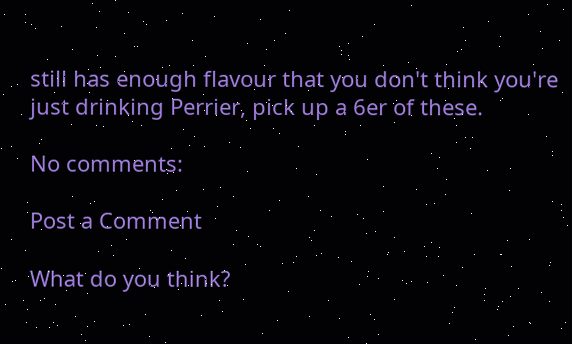still has enough flavour that you don't think you're just drinking Perrier, pick up a 6er of these.

No comments:

Post a Comment

What do you think?